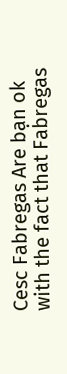Cesc Fabregas Are bạn ok with the fact that Fabregas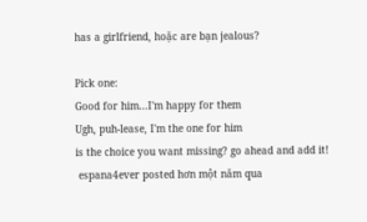has a girlfriend, hoặc are bạn jealous?

Pick one:
Good for him...I'm happy for them
Ugh, puh-lease, I'm the one for him
is the choice you want missing? go ahead and add it!
 espana4ever posted hơn một năm qua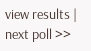view results | next poll >>